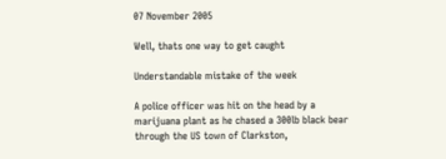07 November 2005

Well, thats one way to get caught

Understandable mistake of the week

A police officer was hit on the head by a marijuana plant as he chased a 300lb black bear through the US town of Clarkston,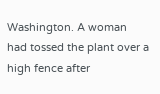Washington. A woman had tossed the plant over a high fence after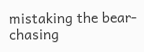mistaking the bear-chasing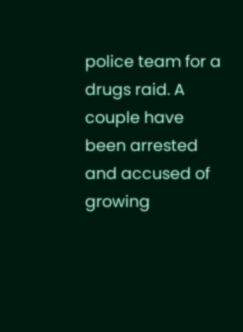police team for a drugs raid. A couple have been arrested and accused of growing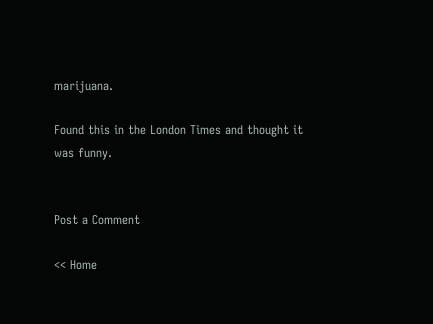marijuana.

Found this in the London Times and thought it was funny.


Post a Comment

<< Home